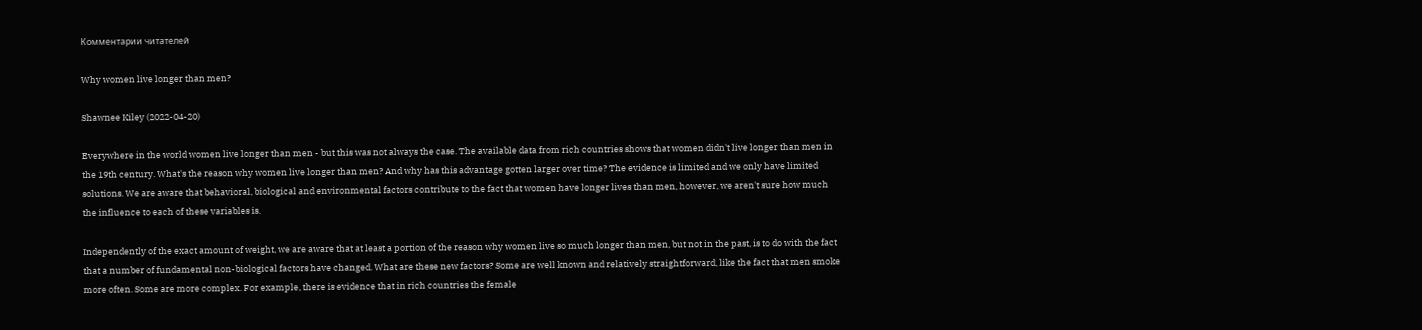Комментарии читателей

Why women live longer than men?

Shawnee Kiley (2022-04-20)

Everywhere in the world women live longer than men - but this was not always the case. The available data from rich countries shows that women didn't live longer than men in the 19th century. What's the reason why women live longer than men? And why has this advantage gotten larger over time? The evidence is limited and we only have limited solutions. We are aware that behavioral, biological and environmental factors contribute to the fact that women have longer lives than men, however, we aren't sure how much the influence to each of these variables is.

Independently of the exact amount of weight, we are aware that at least a portion of the reason why women live so much longer than men, but not in the past, is to do with the fact that a number of fundamental non-biological factors have changed. What are these new factors? Some are well known and relatively straightforward, like the fact that men smoke more often. Some are more complex. For example, there is evidence that in rich countries the female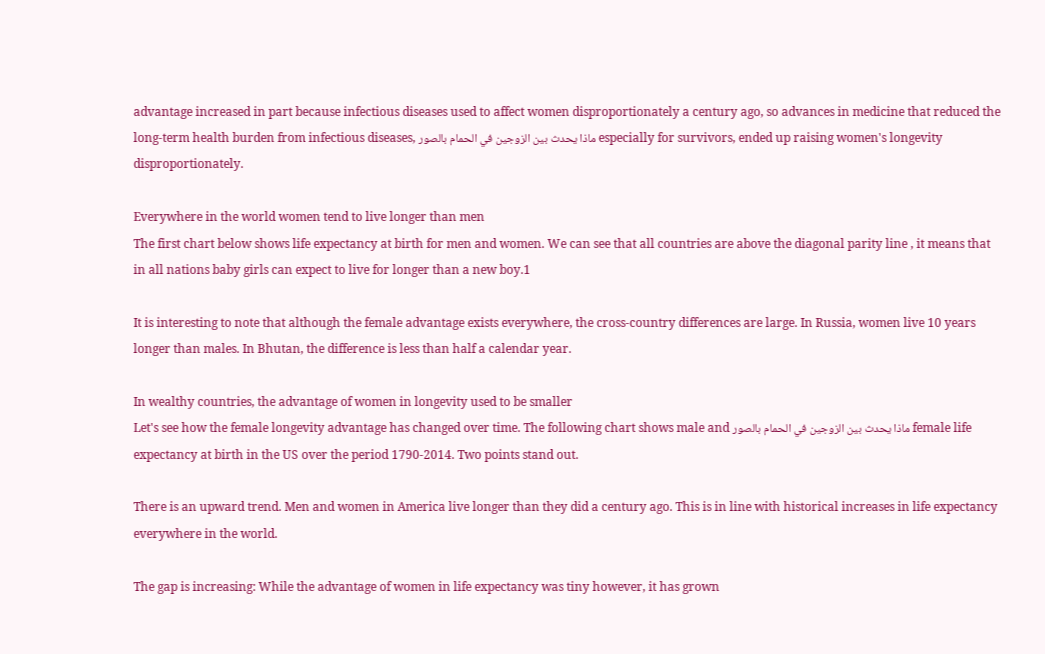advantage increased in part because infectious diseases used to affect women disproportionately a century ago, so advances in medicine that reduced the long-term health burden from infectious diseases, ماذا يحدث بين الزوجين في الحمام بالصور especially for survivors, ended up raising women's longevity disproportionately.

Everywhere in the world women tend to live longer than men
The first chart below shows life expectancy at birth for men and women. We can see that all countries are above the diagonal parity line , it means that in all nations baby girls can expect to live for longer than a new boy.1

It is interesting to note that although the female advantage exists everywhere, the cross-country differences are large. In Russia, women live 10 years longer than males. In Bhutan, the difference is less than half a calendar year.

In wealthy countries, the advantage of women in longevity used to be smaller
Let's see how the female longevity advantage has changed over time. The following chart shows male and ماذا يحدث بين الزوجين في الحمام بالصور female life expectancy at birth in the US over the period 1790-2014. Two points stand out.

There is an upward trend. Men and women in America live longer than they did a century ago. This is in line with historical increases in life expectancy everywhere in the world.

The gap is increasing: While the advantage of women in life expectancy was tiny however, it has grown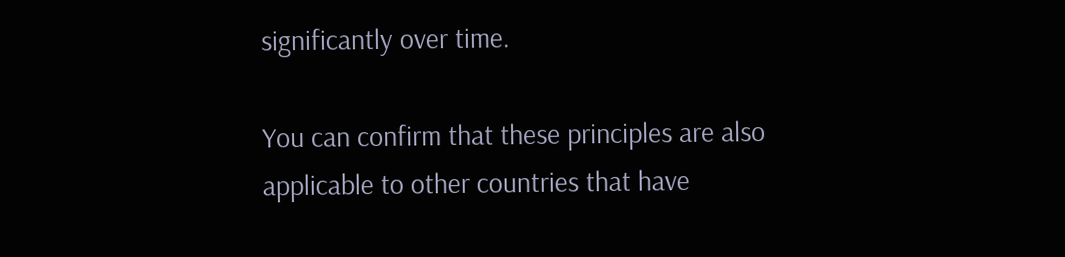significantly over time.

You can confirm that these principles are also applicable to other countries that have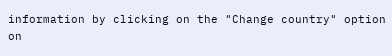information by clicking on the "Change country" option on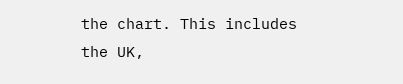the chart. This includes the UK,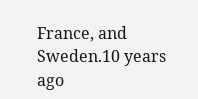France, and Sweden.10 years ago